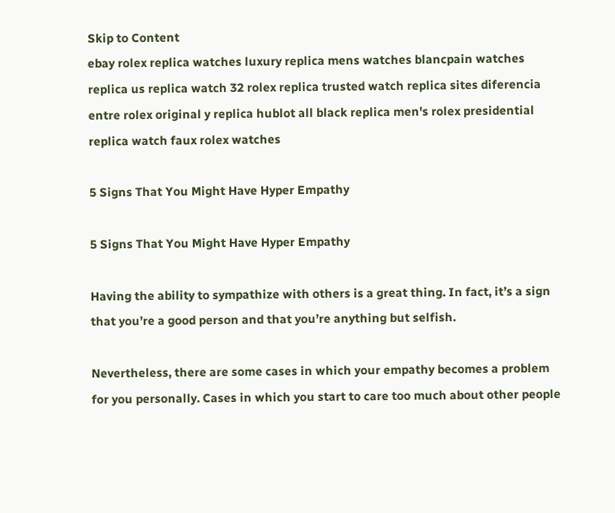Skip to Content
ebay rolex replica watches luxury replica mens watches blancpain watches replica us replica watch 32 rolex replica trusted watch replica sites diferencia entre rolex original y replica hublot all black replica men's rolex presidential replica watch faux rolex watches

5 Signs That You Might Have Hyper Empathy

5 Signs That You Might Have Hyper Empathy

Having the ability to sympathize with others is a great thing. In fact, it’s a sign that you’re a good person and that you’re anything but selfish.

Nevertheless, there are some cases in which your empathy becomes a problem for you personally. Cases in which you start to care too much about other people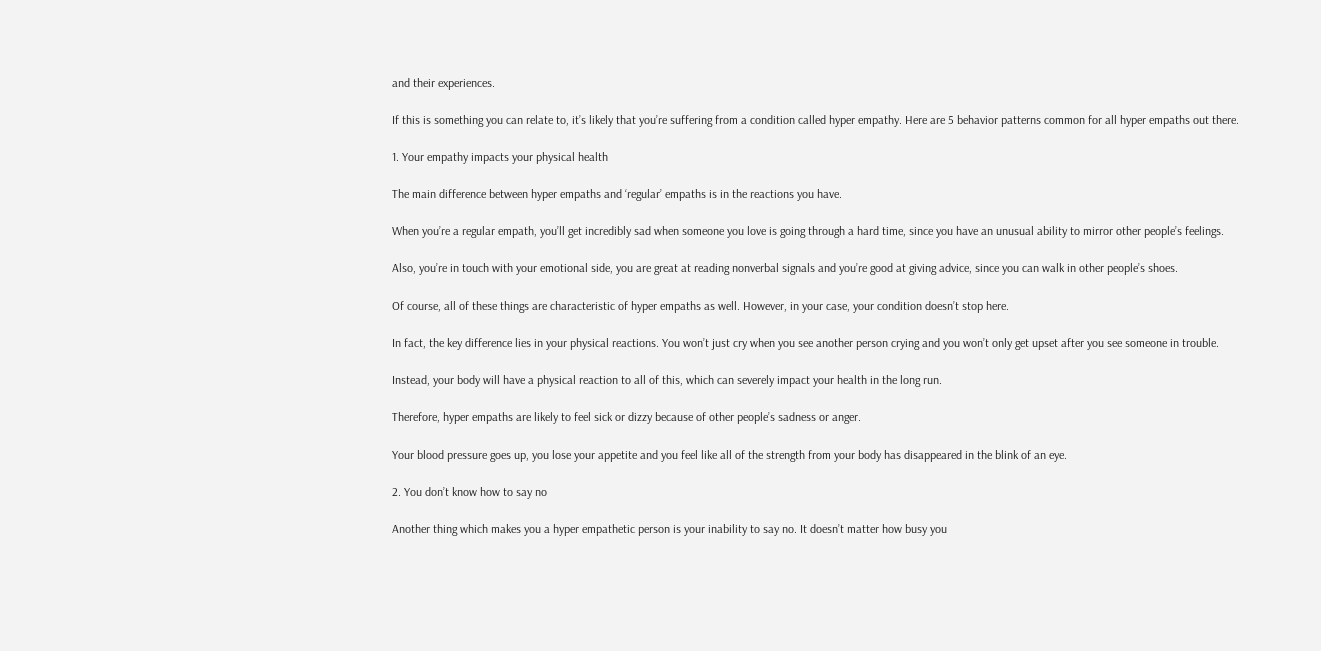and their experiences.

If this is something you can relate to, it’s likely that you’re suffering from a condition called hyper empathy. Here are 5 behavior patterns common for all hyper empaths out there.

1. Your empathy impacts your physical health

The main difference between hyper empaths and ‘regular’ empaths is in the reactions you have.

When you’re a regular empath, you’ll get incredibly sad when someone you love is going through a hard time, since you have an unusual ability to mirror other people’s feelings.

Also, you’re in touch with your emotional side, you are great at reading nonverbal signals and you’re good at giving advice, since you can walk in other people’s shoes.

Of course, all of these things are characteristic of hyper empaths as well. However, in your case, your condition doesn’t stop here.

In fact, the key difference lies in your physical reactions. You won’t just cry when you see another person crying and you won’t only get upset after you see someone in trouble.

Instead, your body will have a physical reaction to all of this, which can severely impact your health in the long run.

Therefore, hyper empaths are likely to feel sick or dizzy because of other people’s sadness or anger.

Your blood pressure goes up, you lose your appetite and you feel like all of the strength from your body has disappeared in the blink of an eye.

2. You don’t know how to say no

Another thing which makes you a hyper empathetic person is your inability to say no. It doesn’t matter how busy you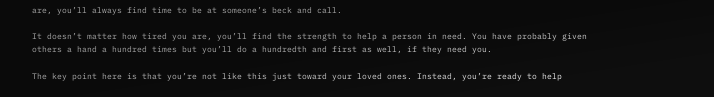are, you’ll always find time to be at someone’s beck and call.

It doesn’t matter how tired you are, you’ll find the strength to help a person in need. You have probably given others a hand a hundred times but you’ll do a hundredth and first as well, if they need you.

The key point here is that you’re not like this just toward your loved ones. Instead, you’re ready to help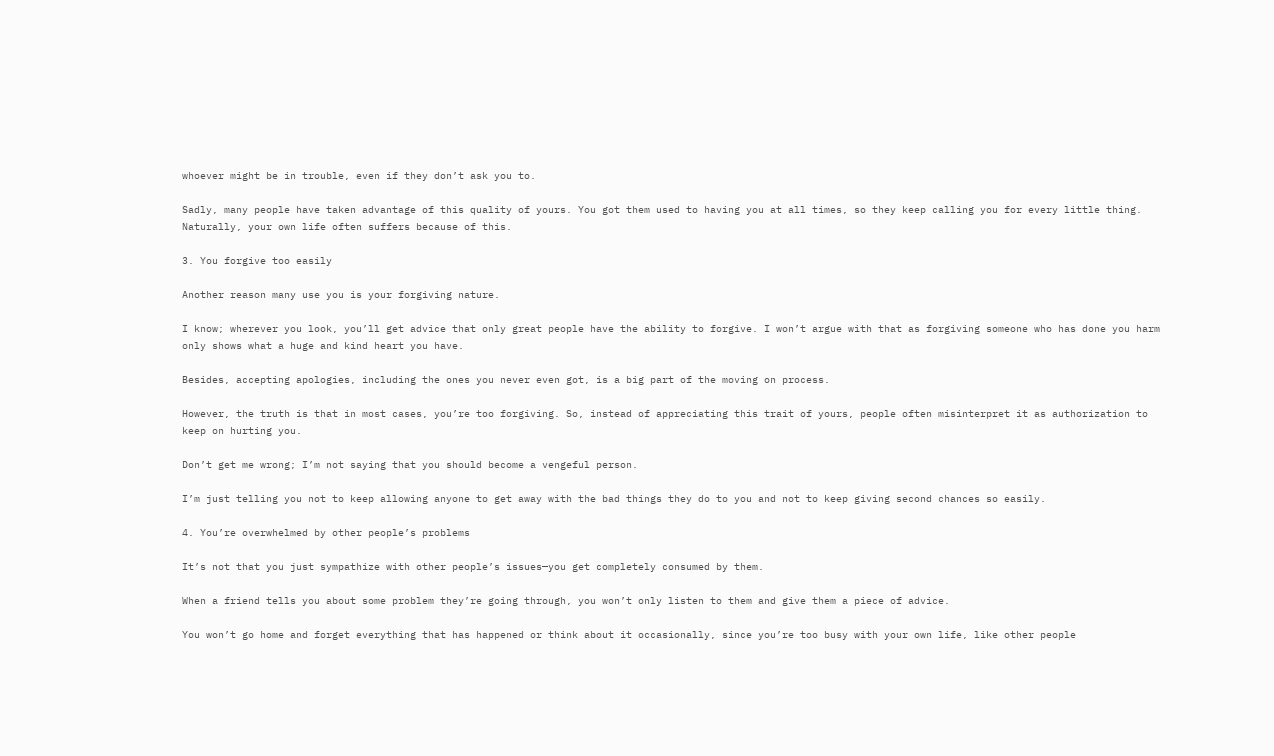whoever might be in trouble, even if they don’t ask you to.

Sadly, many people have taken advantage of this quality of yours. You got them used to having you at all times, so they keep calling you for every little thing. Naturally, your own life often suffers because of this.

3. You forgive too easily

Another reason many use you is your forgiving nature.

I know; wherever you look, you’ll get advice that only great people have the ability to forgive. I won’t argue with that as forgiving someone who has done you harm only shows what a huge and kind heart you have.

Besides, accepting apologies, including the ones you never even got, is a big part of the moving on process.

However, the truth is that in most cases, you’re too forgiving. So, instead of appreciating this trait of yours, people often misinterpret it as authorization to keep on hurting you.

Don’t get me wrong; I’m not saying that you should become a vengeful person.

I’m just telling you not to keep allowing anyone to get away with the bad things they do to you and not to keep giving second chances so easily.

4. You’re overwhelmed by other people’s problems

It’s not that you just sympathize with other people’s issues—you get completely consumed by them.

When a friend tells you about some problem they’re going through, you won’t only listen to them and give them a piece of advice.

You won’t go home and forget everything that has happened or think about it occasionally, since you’re too busy with your own life, like other people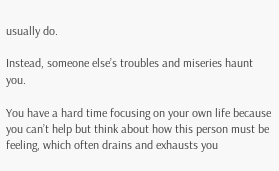usually do.

Instead, someone else’s troubles and miseries haunt you.

You have a hard time focusing on your own life because you can’t help but think about how this person must be feeling, which often drains and exhausts you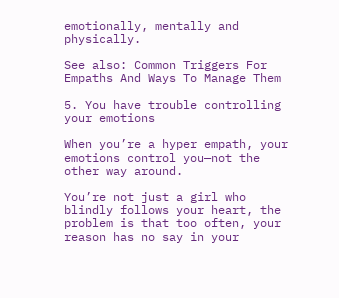emotionally, mentally and physically.

See also: Common Triggers For Empaths And Ways To Manage Them

5. You have trouble controlling your emotions

When you’re a hyper empath, your emotions control you—not the other way around.

You’re not just a girl who blindly follows your heart, the problem is that too often, your reason has no say in your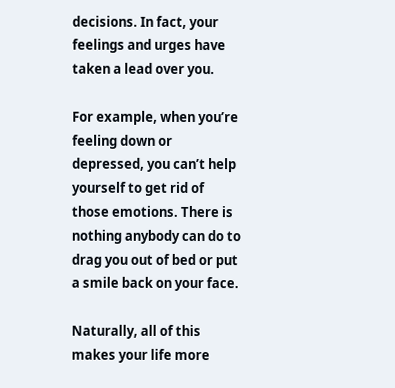decisions. In fact, your feelings and urges have taken a lead over you.

For example, when you’re feeling down or depressed, you can’t help yourself to get rid of those emotions. There is nothing anybody can do to drag you out of bed or put a smile back on your face.

Naturally, all of this makes your life more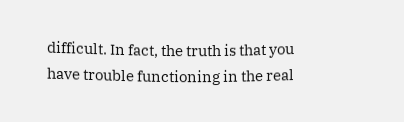difficult. In fact, the truth is that you have trouble functioning in the real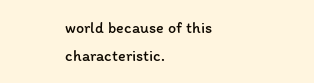world because of this characteristic.